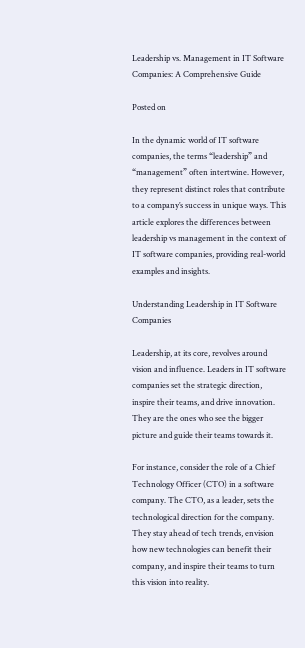Leadership vs. Management in IT Software Companies: A Comprehensive Guide

Posted on

In the dynamic world of IT software companies, the terms “leadership” and “management” often intertwine. However, they represent distinct roles that contribute to a company’s success in unique ways. This article explores the differences between leadership vs management in the context of IT software companies, providing real-world examples and insights.

Understanding Leadership in IT Software Companies

Leadership, at its core, revolves around vision and influence. Leaders in IT software companies set the strategic direction, inspire their teams, and drive innovation. They are the ones who see the bigger picture and guide their teams towards it.

For instance, consider the role of a Chief Technology Officer (CTO) in a software company. The CTO, as a leader, sets the technological direction for the company. They stay ahead of tech trends, envision how new technologies can benefit their company, and inspire their teams to turn this vision into reality.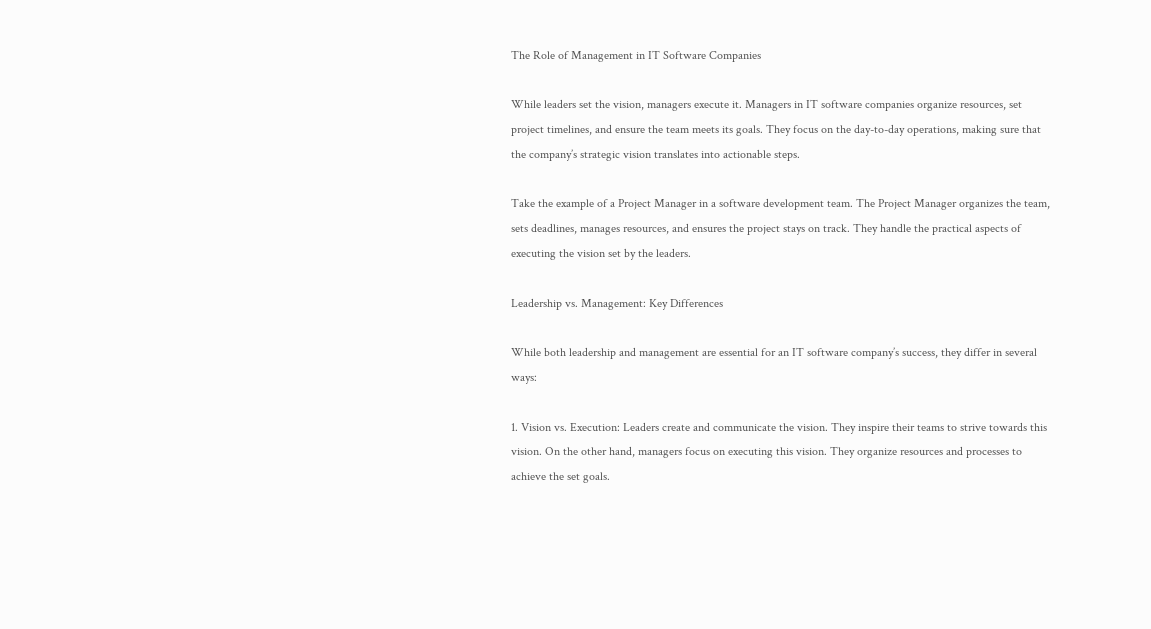The Role of Management in IT Software Companies

While leaders set the vision, managers execute it. Managers in IT software companies organize resources, set project timelines, and ensure the team meets its goals. They focus on the day-to-day operations, making sure that the company’s strategic vision translates into actionable steps.

Take the example of a Project Manager in a software development team. The Project Manager organizes the team, sets deadlines, manages resources, and ensures the project stays on track. They handle the practical aspects of executing the vision set by the leaders.

Leadership vs. Management: Key Differences

While both leadership and management are essential for an IT software company’s success, they differ in several ways:

1. Vision vs. Execution: Leaders create and communicate the vision. They inspire their teams to strive towards this vision. On the other hand, managers focus on executing this vision. They organize resources and processes to achieve the set goals.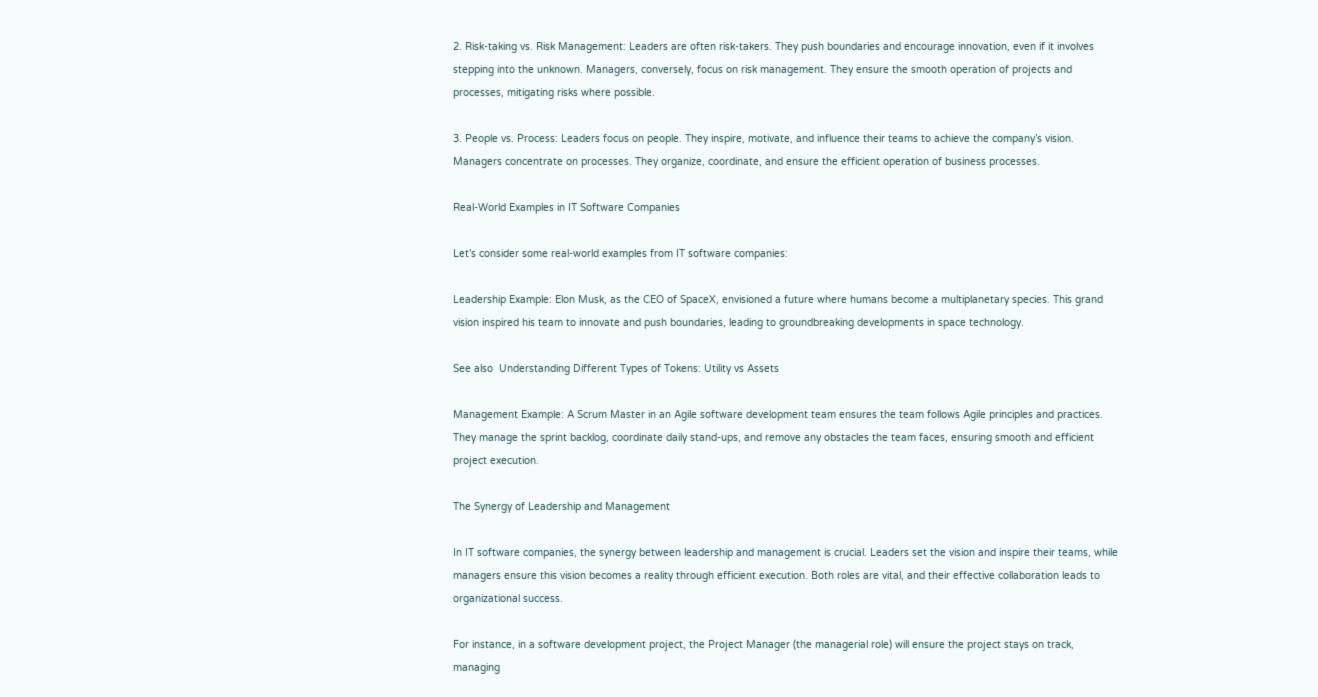2. Risk-taking vs. Risk Management: Leaders are often risk-takers. They push boundaries and encourage innovation, even if it involves stepping into the unknown. Managers, conversely, focus on risk management. They ensure the smooth operation of projects and processes, mitigating risks where possible.

3. People vs. Process: Leaders focus on people. They inspire, motivate, and influence their teams to achieve the company’s vision. Managers concentrate on processes. They organize, coordinate, and ensure the efficient operation of business processes.

Real-World Examples in IT Software Companies

Let’s consider some real-world examples from IT software companies:

Leadership Example: Elon Musk, as the CEO of SpaceX, envisioned a future where humans become a multiplanetary species. This grand vision inspired his team to innovate and push boundaries, leading to groundbreaking developments in space technology.

See also  Understanding Different Types of Tokens: Utility vs Assets

Management Example: A Scrum Master in an Agile software development team ensures the team follows Agile principles and practices. They manage the sprint backlog, coordinate daily stand-ups, and remove any obstacles the team faces, ensuring smooth and efficient project execution.

The Synergy of Leadership and Management

In IT software companies, the synergy between leadership and management is crucial. Leaders set the vision and inspire their teams, while managers ensure this vision becomes a reality through efficient execution. Both roles are vital, and their effective collaboration leads to organizational success.

For instance, in a software development project, the Project Manager (the managerial role) will ensure the project stays on track, managing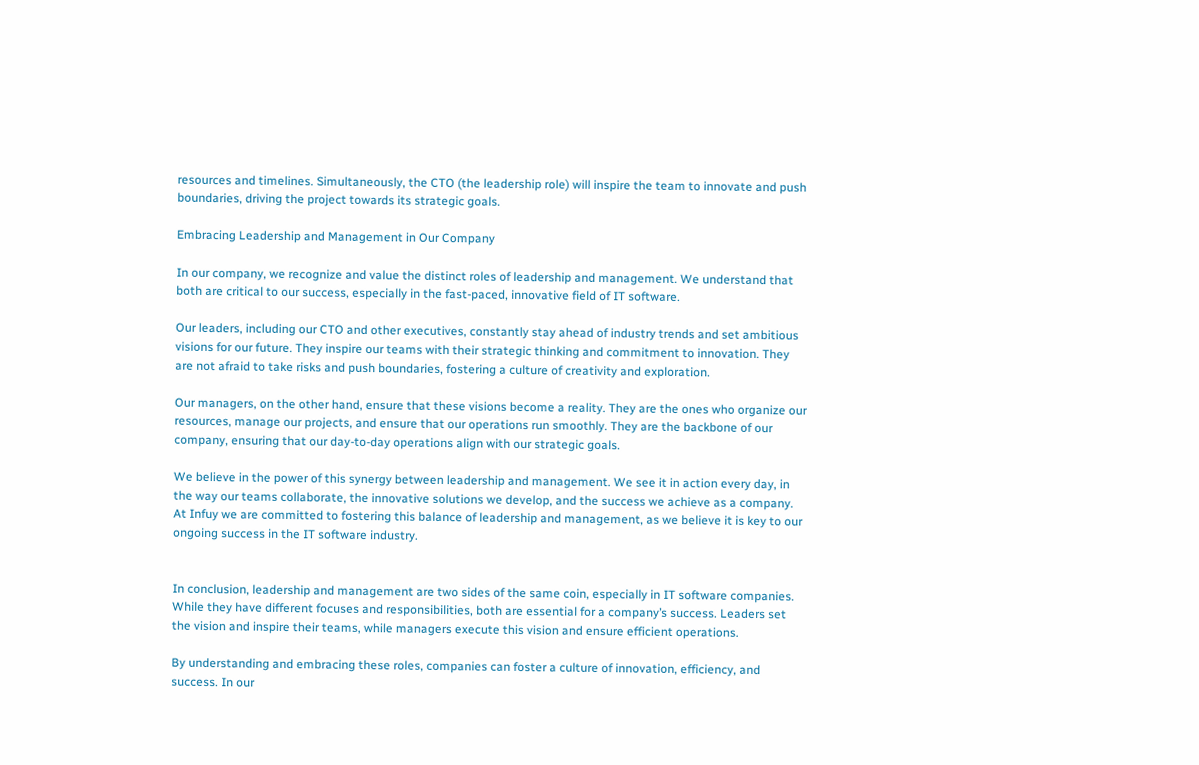resources and timelines. Simultaneously, the CTO (the leadership role) will inspire the team to innovate and push boundaries, driving the project towards its strategic goals.

Embracing Leadership and Management in Our Company

In our company, we recognize and value the distinct roles of leadership and management. We understand that both are critical to our success, especially in the fast-paced, innovative field of IT software.

Our leaders, including our CTO and other executives, constantly stay ahead of industry trends and set ambitious visions for our future. They inspire our teams with their strategic thinking and commitment to innovation. They are not afraid to take risks and push boundaries, fostering a culture of creativity and exploration.

Our managers, on the other hand, ensure that these visions become a reality. They are the ones who organize our resources, manage our projects, and ensure that our operations run smoothly. They are the backbone of our company, ensuring that our day-to-day operations align with our strategic goals.

We believe in the power of this synergy between leadership and management. We see it in action every day, in the way our teams collaborate, the innovative solutions we develop, and the success we achieve as a company. At Infuy we are committed to fostering this balance of leadership and management, as we believe it is key to our ongoing success in the IT software industry.


In conclusion, leadership and management are two sides of the same coin, especially in IT software companies. While they have different focuses and responsibilities, both are essential for a company’s success. Leaders set the vision and inspire their teams, while managers execute this vision and ensure efficient operations.

By understanding and embracing these roles, companies can foster a culture of innovation, efficiency, and success. In our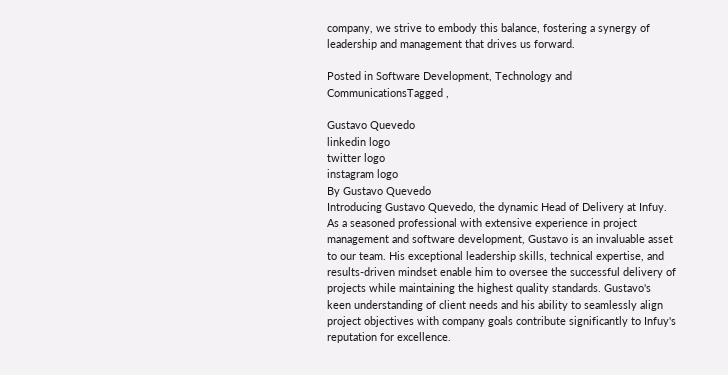company, we strive to embody this balance, fostering a synergy of leadership and management that drives us forward.

Posted in Software Development, Technology and CommunicationsTagged ,

Gustavo Quevedo
linkedin logo
twitter logo
instagram logo
By Gustavo Quevedo
Introducing Gustavo Quevedo, the dynamic Head of Delivery at Infuy. As a seasoned professional with extensive experience in project management and software development, Gustavo is an invaluable asset to our team. His exceptional leadership skills, technical expertise, and results-driven mindset enable him to oversee the successful delivery of projects while maintaining the highest quality standards. Gustavo's keen understanding of client needs and his ability to seamlessly align project objectives with company goals contribute significantly to Infuy's reputation for excellence.